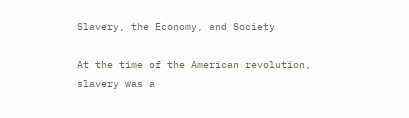Slavery, the Economy, and Society

At the time of the American revolution, slavery was a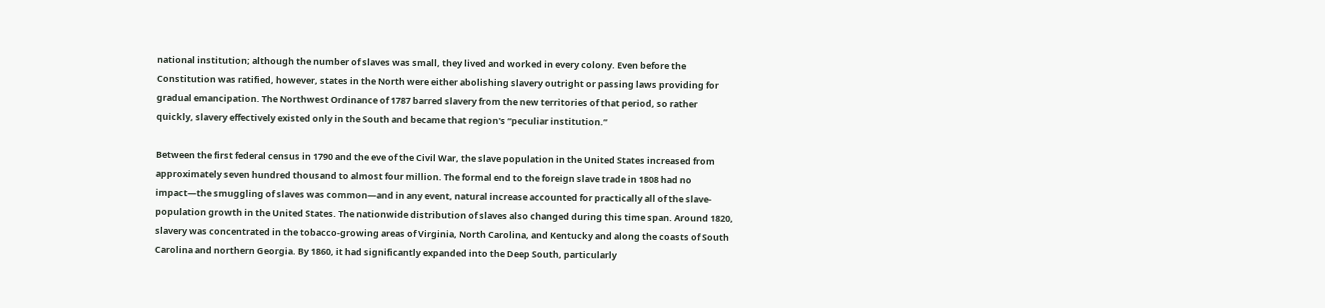national institution; although the number of slaves was small, they lived and worked in every colony. Even before the Constitution was ratified, however, states in the North were either abolishing slavery outright or passing laws providing for gradual emancipation. The Northwest Ordinance of 1787 barred slavery from the new territories of that period, so rather quickly, slavery effectively existed only in the South and became that region's “peculiar institution.”

Between the first federal census in 1790 and the eve of the Civil War, the slave population in the United States increased from approximately seven hundred thousand to almost four million. The formal end to the foreign slave trade in 1808 had no impact—the smuggling of slaves was common—and in any event, natural increase accounted for practically all of the slave‐population growth in the United States. The nationwide distribution of slaves also changed during this time span. Around 1820, slavery was concentrated in the tobacco‐growing areas of Virginia, North Carolina, and Kentucky and along the coasts of South Carolina and northern Georgia. By 1860, it had significantly expanded into the Deep South, particularly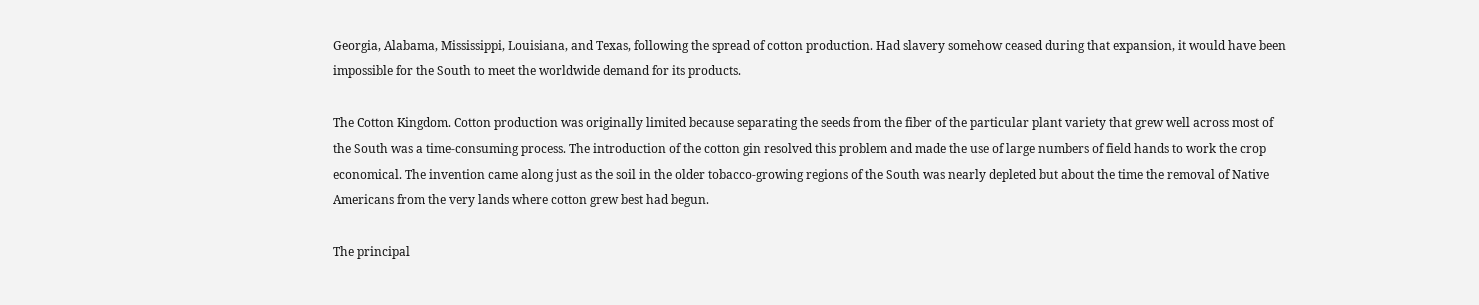Georgia, Alabama, Mississippi, Louisiana, and Texas, following the spread of cotton production. Had slavery somehow ceased during that expansion, it would have been impossible for the South to meet the worldwide demand for its products.

The Cotton Kingdom. Cotton production was originally limited because separating the seeds from the fiber of the particular plant variety that grew well across most of the South was a time‐consuming process. The introduction of the cotton gin resolved this problem and made the use of large numbers of field hands to work the crop economical. The invention came along just as the soil in the older tobacco‐growing regions of the South was nearly depleted but about the time the removal of Native Americans from the very lands where cotton grew best had begun.

The principal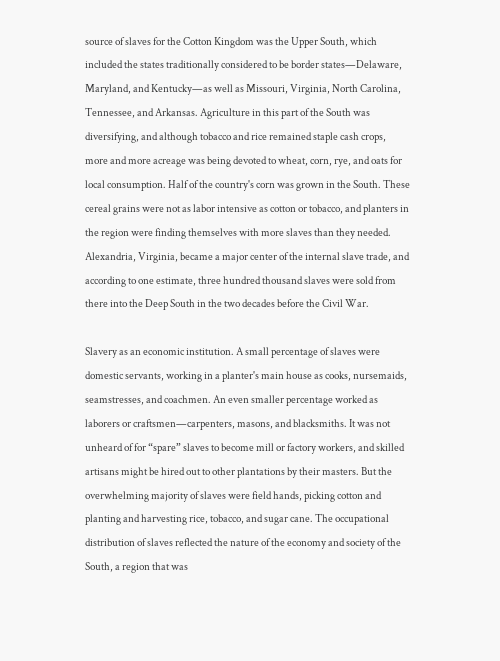source of slaves for the Cotton Kingdom was the Upper South, which included the states traditionally considered to be border states—Delaware, Maryland, and Kentucky—as well as Missouri, Virginia, North Carolina, Tennessee, and Arkansas. Agriculture in this part of the South was diversifying, and although tobacco and rice remained staple cash crops, more and more acreage was being devoted to wheat, corn, rye, and oats for local consumption. Half of the country's corn was grown in the South. These cereal grains were not as labor intensive as cotton or tobacco, and planters in the region were finding themselves with more slaves than they needed. Alexandria, Virginia, became a major center of the internal slave trade, and according to one estimate, three hundred thousand slaves were sold from there into the Deep South in the two decades before the Civil War.

Slavery as an economic institution. A small percentage of slaves were domestic servants, working in a planter's main house as cooks, nursemaids, seamstresses, and coachmen. An even smaller percentage worked as laborers or craftsmen—carpenters, masons, and blacksmiths. It was not unheard of for “spare” slaves to become mill or factory workers, and skilled artisans might be hired out to other plantations by their masters. But the overwhelming majority of slaves were field hands, picking cotton and planting and harvesting rice, tobacco, and sugar cane. The occupational distribution of slaves reflected the nature of the economy and society of the South, a region that was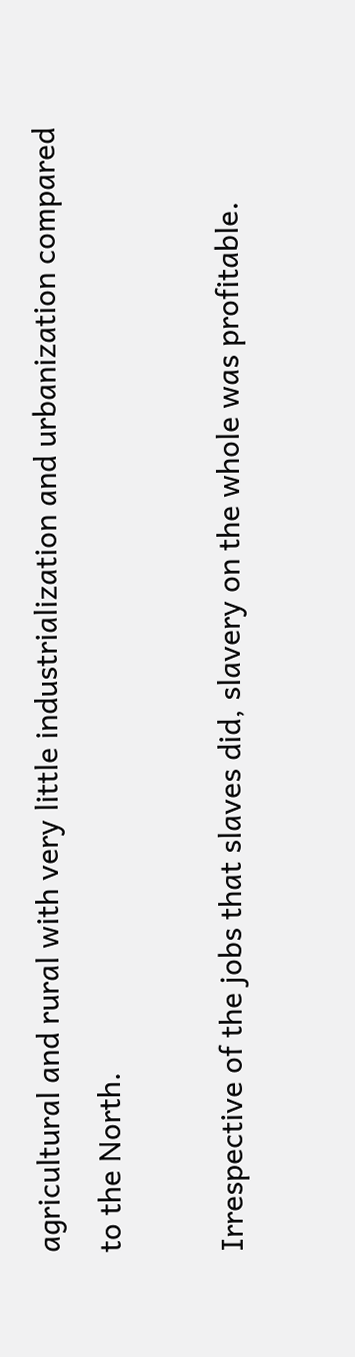agricultural and rural with very little industrialization and urbanization compared to the North.

Irrespective of the jobs that slaves did, slavery on the whole was profitable.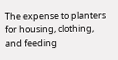The expense to planters for housing, clothing, and feeding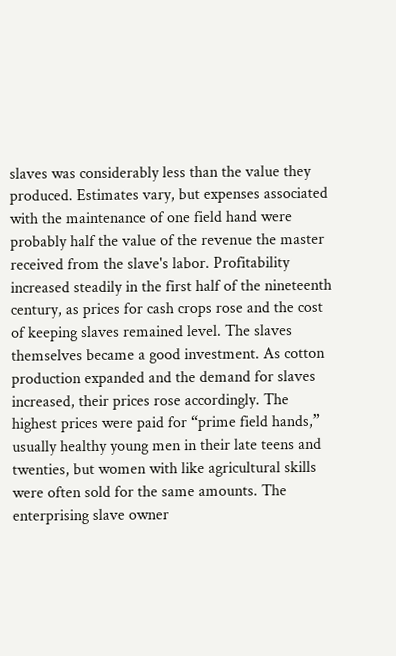slaves was considerably less than the value they produced. Estimates vary, but expenses associated with the maintenance of one field hand were probably half the value of the revenue the master received from the slave's labor. Profitability increased steadily in the first half of the nineteenth century, as prices for cash crops rose and the cost of keeping slaves remained level. The slaves themselves became a good investment. As cotton production expanded and the demand for slaves increased, their prices rose accordingly. The highest prices were paid for “prime field hands,” usually healthy young men in their late teens and twenties, but women with like agricultural skills were often sold for the same amounts. The enterprising slave owner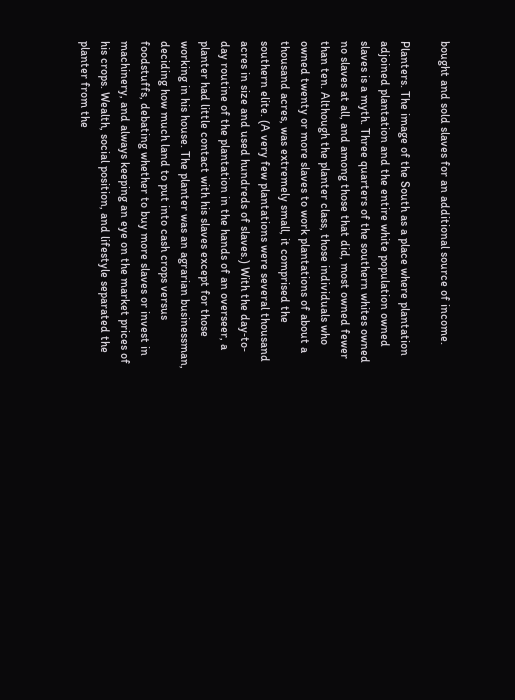bought and sold slaves for an additional source of income.

Planters. The image of the South as a place where plantation adjoined plantation and the entire white population owned slaves is a myth. Three quarters of the southern whites owned no slaves at all, and among those that did, most owned fewer than ten. Although the planter class, those individuals who owned twenty or more slaves to work plantations of about a thousand acres, was extremely small, it comprised the southern elite. (A very few plantations were several thousand acres in size and used hundreds of slaves.) With the day‐to‐day routine of the plantation in the hands of an overseer, a planter had little contact with his slaves except for those working in his house. The planter was an agrarian businessman, deciding how much land to put into cash crops versus foodstuffs, debating whether to buy more slaves or invest in machinery, and always keeping an eye on the market prices of his crops. Wealth, social position, and lifestyle separated the planter from the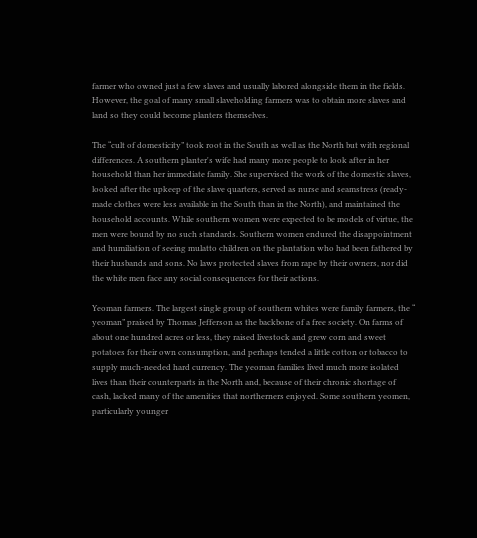farmer who owned just a few slaves and usually labored alongside them in the fields. However, the goal of many small slaveholding farmers was to obtain more slaves and land so they could become planters themselves.

The “cult of domesticity” took root in the South as well as the North but with regional differences. A southern planter's wife had many more people to look after in her household than her immediate family. She supervised the work of the domestic slaves, looked after the upkeep of the slave quarters, served as nurse and seamstress (ready‐made clothes were less available in the South than in the North), and maintained the household accounts. While southern women were expected to be models of virtue, the men were bound by no such standards. Southern women endured the disappointment and humiliation of seeing mulatto children on the plantation who had been fathered by their husbands and sons. No laws protected slaves from rape by their owners, nor did the white men face any social consequences for their actions.

Yeoman farmers. The largest single group of southern whites were family farmers, the “ yeoman” praised by Thomas Jefferson as the backbone of a free society. On farms of about one hundred acres or less, they raised livestock and grew corn and sweet potatoes for their own consumption, and perhaps tended a little cotton or tobacco to supply much‐needed hard currency. The yeoman families lived much more isolated lives than their counterparts in the North and, because of their chronic shortage of cash, lacked many of the amenities that northerners enjoyed. Some southern yeomen, particularly younger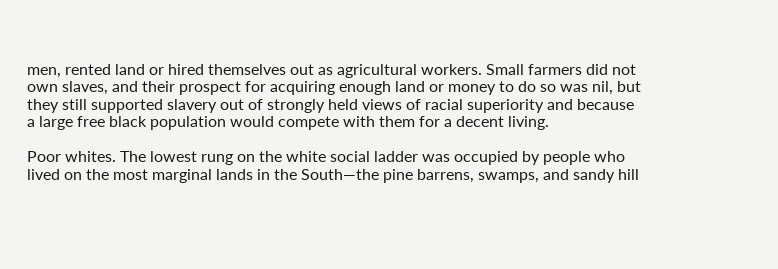men, rented land or hired themselves out as agricultural workers. Small farmers did not own slaves, and their prospect for acquiring enough land or money to do so was nil, but they still supported slavery out of strongly held views of racial superiority and because a large free black population would compete with them for a decent living.

Poor whites. The lowest rung on the white social ladder was occupied by people who lived on the most marginal lands in the South—the pine barrens, swamps, and sandy hill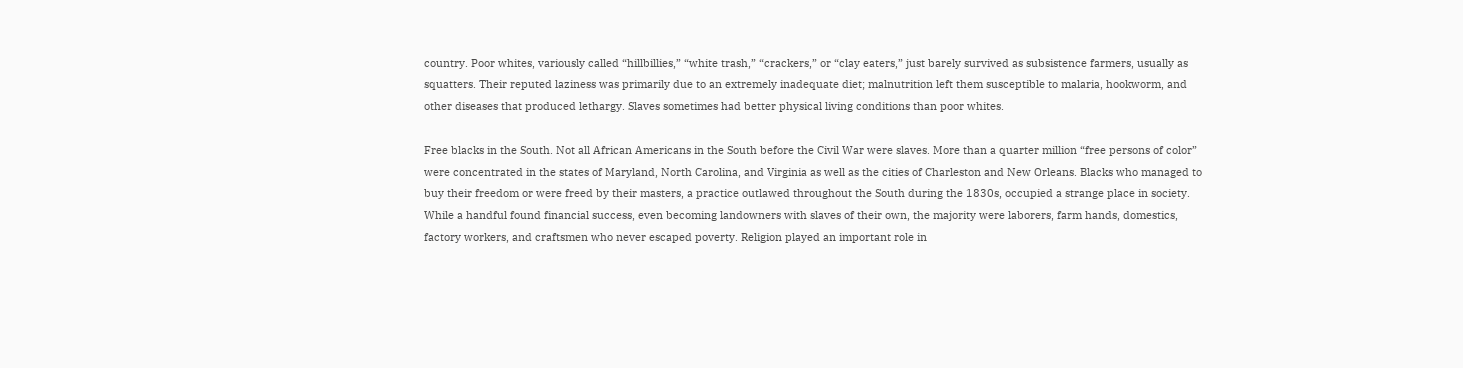country. Poor whites, variously called “hillbillies,” “white trash,” “crackers,” or “clay eaters,” just barely survived as subsistence farmers, usually as squatters. Their reputed laziness was primarily due to an extremely inadequate diet; malnutrition left them susceptible to malaria, hookworm, and other diseases that produced lethargy. Slaves sometimes had better physical living conditions than poor whites.

Free blacks in the South. Not all African Americans in the South before the Civil War were slaves. More than a quarter million “free persons of color” were concentrated in the states of Maryland, North Carolina, and Virginia as well as the cities of Charleston and New Orleans. Blacks who managed to buy their freedom or were freed by their masters, a practice outlawed throughout the South during the 1830s, occupied a strange place in society. While a handful found financial success, even becoming landowners with slaves of their own, the majority were laborers, farm hands, domestics, factory workers, and craftsmen who never escaped poverty. Religion played an important role in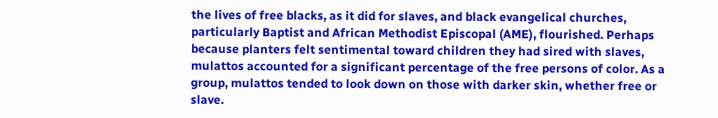the lives of free blacks, as it did for slaves, and black evangelical churches, particularly Baptist and African Methodist Episcopal (AME), flourished. Perhaps because planters felt sentimental toward children they had sired with slaves, mulattos accounted for a significant percentage of the free persons of color. As a group, mulattos tended to look down on those with darker skin, whether free or slave.